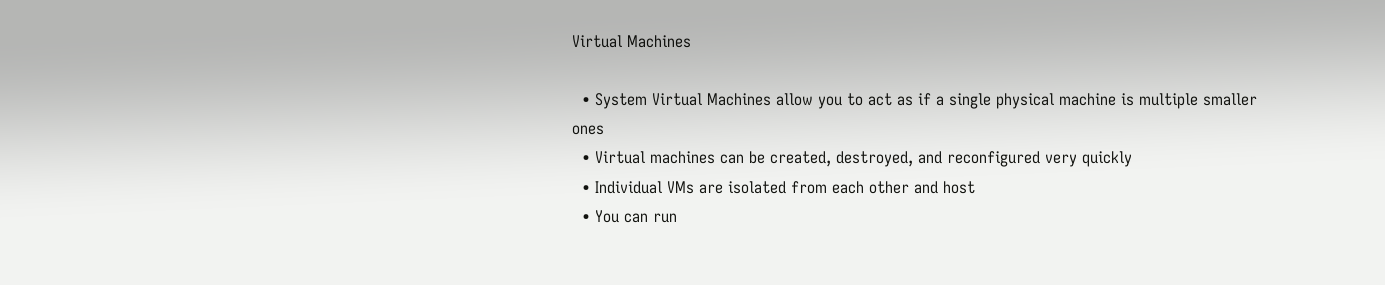Virtual Machines

  • System Virtual Machines allow you to act as if a single physical machine is multiple smaller ones
  • Virtual machines can be created, destroyed, and reconfigured very quickly
  • Individual VMs are isolated from each other and host
  • You can run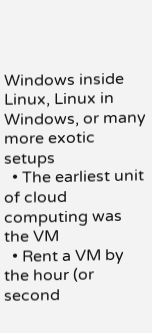Windows inside Linux, Linux in Windows, or many more exotic setups
  • The earliest unit of cloud computing was the VM
  • Rent a VM by the hour (or second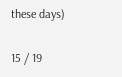these days)

15 / 19